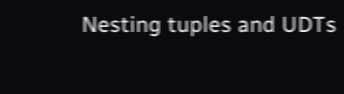Nesting tuples and UDTs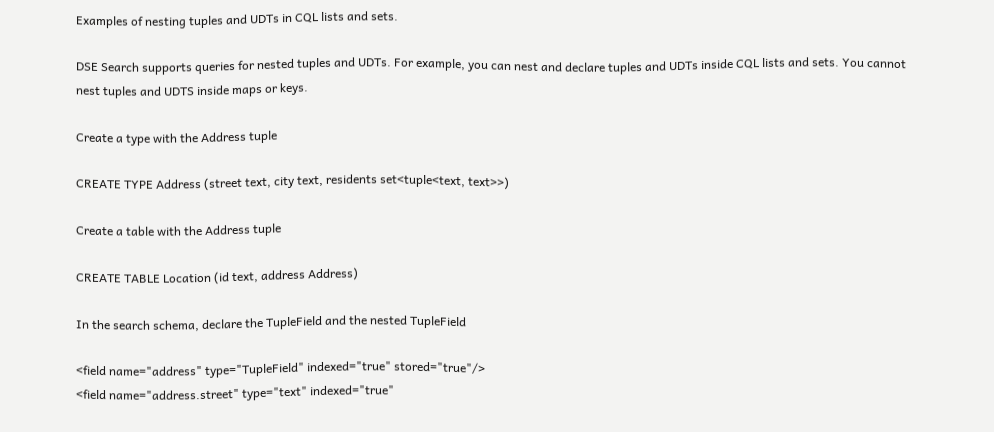Examples of nesting tuples and UDTs in CQL lists and sets.

DSE Search supports queries for nested tuples and UDTs. For example, you can nest and declare tuples and UDTs inside CQL lists and sets. You cannot nest tuples and UDTS inside maps or keys.

Create a type with the Address tuple

CREATE TYPE Address (street text, city text, residents set<tuple<text, text>>)

Create a table with the Address tuple

CREATE TABLE Location (id text, address Address)

In the search schema, declare the TupleField and the nested TupleField

<field name="address" type="TupleField" indexed="true" stored="true"/>
<field name="address.street" type="text" indexed="true"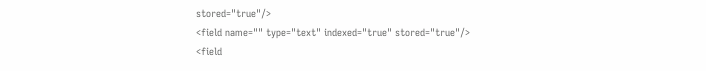stored="true"/>
<field name="" type="text" indexed="true" stored="true"/>
<field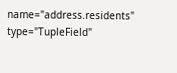name="address.residents" type="TupleField"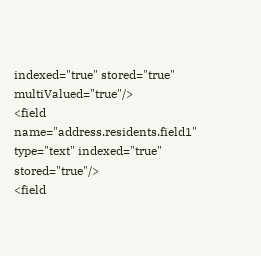indexed="true" stored="true" multiValued="true"/>
<field name="address.residents.field1" type="text" indexed="true" stored="true"/>
<field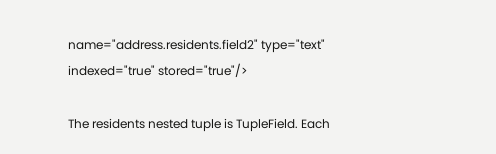name="address.residents.field2" type="text" indexed="true" stored="true"/>

The residents nested tuple is TupleField. Each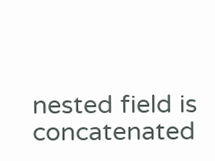nested field is concatenated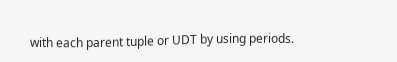with each parent tuple or UDT by using periods.